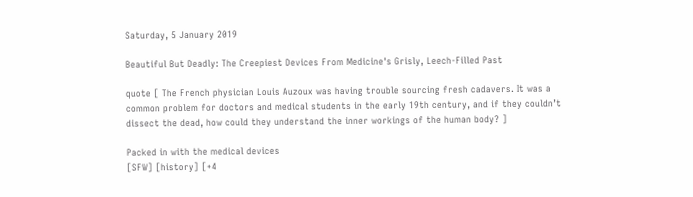Saturday, 5 January 2019

Beautiful But Deadly: The Creepiest Devices From Medicine's Grisly, Leech-Filled Past

quote [ The French physician Louis Auzoux was having trouble sourcing fresh cadavers. It was a common problem for doctors and medical students in the early 19th century, and if they couldn’t dissect the dead, how could they understand the inner workings of the human body? ]

Packed in with the medical devices
[SFW] [history] [+4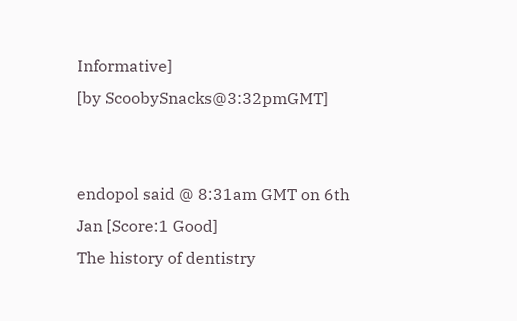Informative]
[by ScoobySnacks@3:32pmGMT]


endopol said @ 8:31am GMT on 6th Jan [Score:1 Good]
The history of dentistry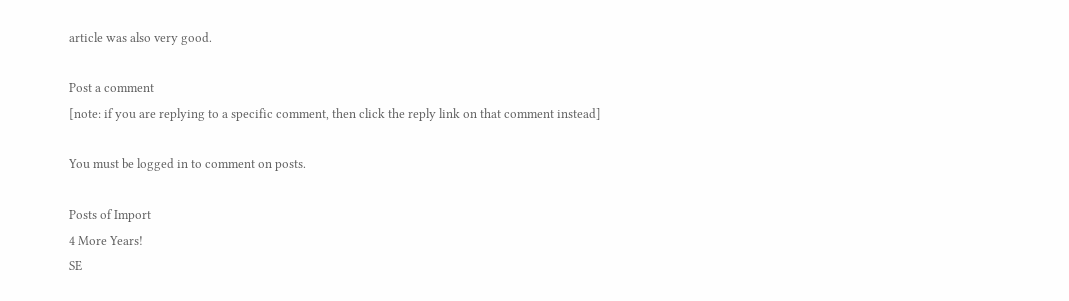article was also very good.

Post a comment
[note: if you are replying to a specific comment, then click the reply link on that comment instead]

You must be logged in to comment on posts.

Posts of Import
4 More Years!
SE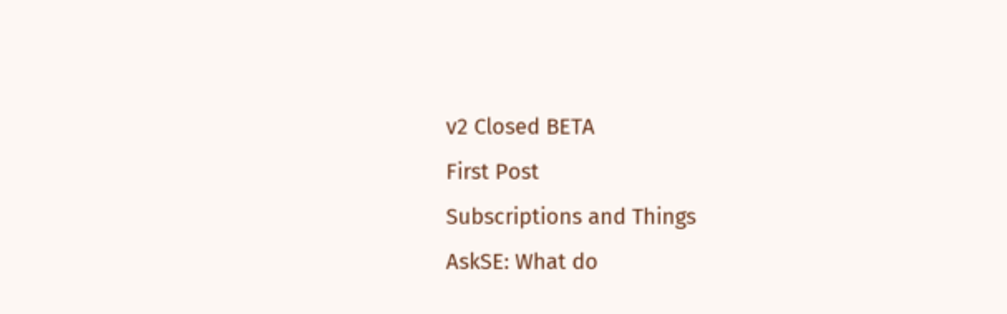v2 Closed BETA
First Post
Subscriptions and Things
AskSE: What do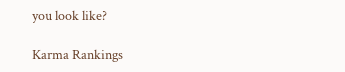you look like?

Karma Rankings